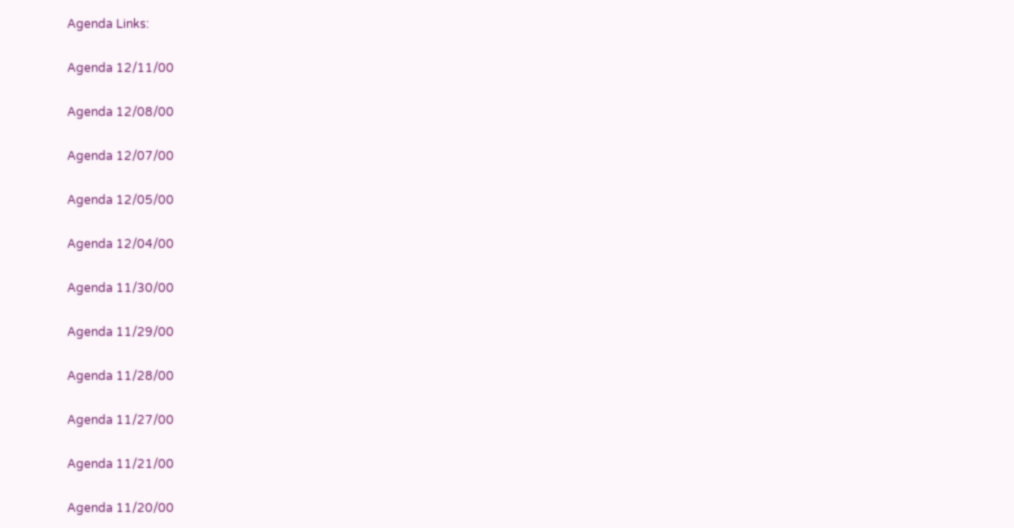Agenda Links:

Agenda 12/11/00

Agenda 12/08/00

Agenda 12/07/00

Agenda 12/05/00

Agenda 12/04/00

Agenda 11/30/00

Agenda 11/29/00

Agenda 11/28/00

Agenda 11/27/00

Agenda 11/21/00

Agenda 11/20/00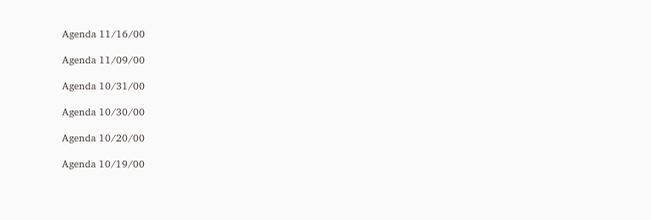Agenda 11/16/00

Agenda 11/09/00

Agenda 10/31/00

Agenda 10/30/00

Agenda 10/20/00

Agenda 10/19/00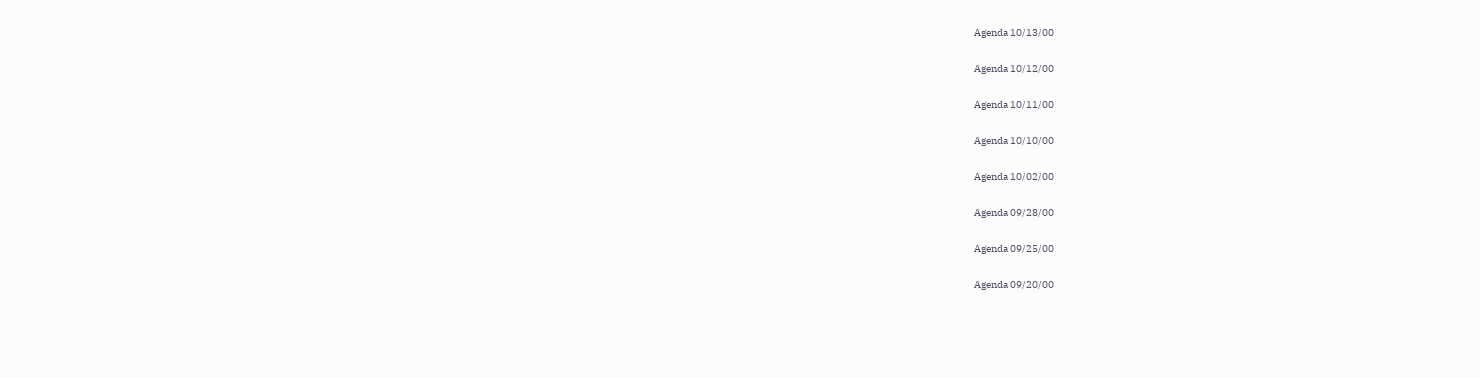Agenda 10/13/00

Agenda 10/12/00

Agenda 10/11/00

Agenda 10/10/00

Agenda 10/02/00

Agenda 09/28/00

Agenda 09/25/00

Agenda 09/20/00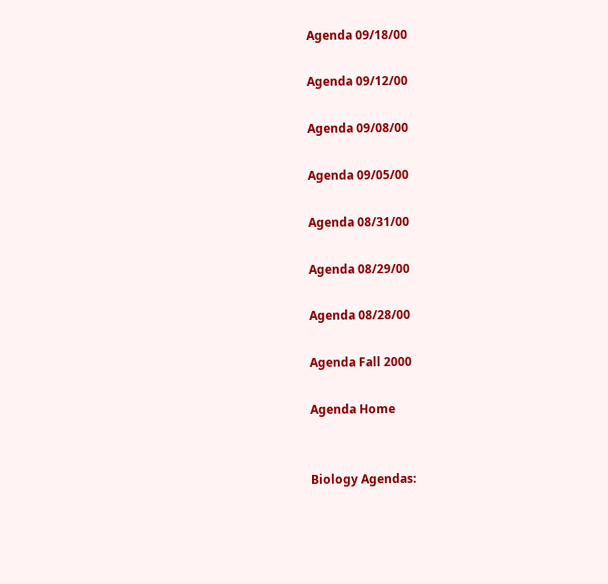Agenda 09/18/00

Agenda 09/12/00

Agenda 09/08/00

Agenda 09/05/00

Agenda 08/31/00

Agenda 08/29/00

Agenda 08/28/00

Agenda Fall 2000

Agenda Home


Biology Agendas: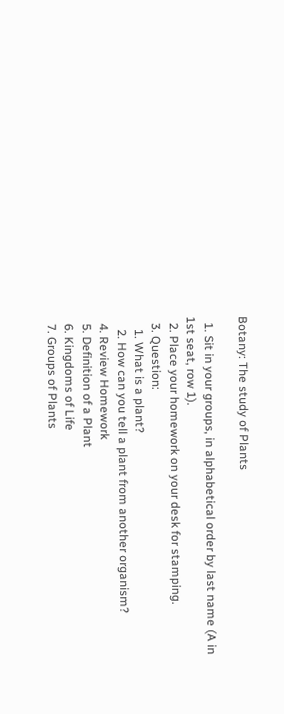Botany: The study of Plants

  1. Sit in your groups, in alphabetical order by last name (A in 1st seat, row 1).
  2. Place your homework on your desk for stamping.
  3. Question:
    1. What is a plant?
    2. How can you tell a plant from another organism?
  4. Review Homework
  5. Definition of a Plant
  6. Kingdoms of Life
  7. Groups of Plants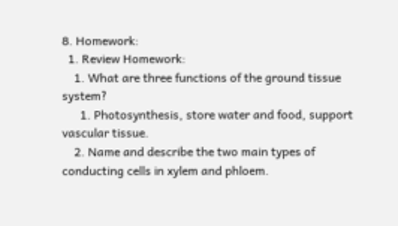8. Homework:
  1. Review Homework:
    1. What are three functions of the ground tissue system?
      1. Photosynthesis, store water and food, support vascular tissue.
    2. Name and describe the two main types of conducting cells in xylem and phloem.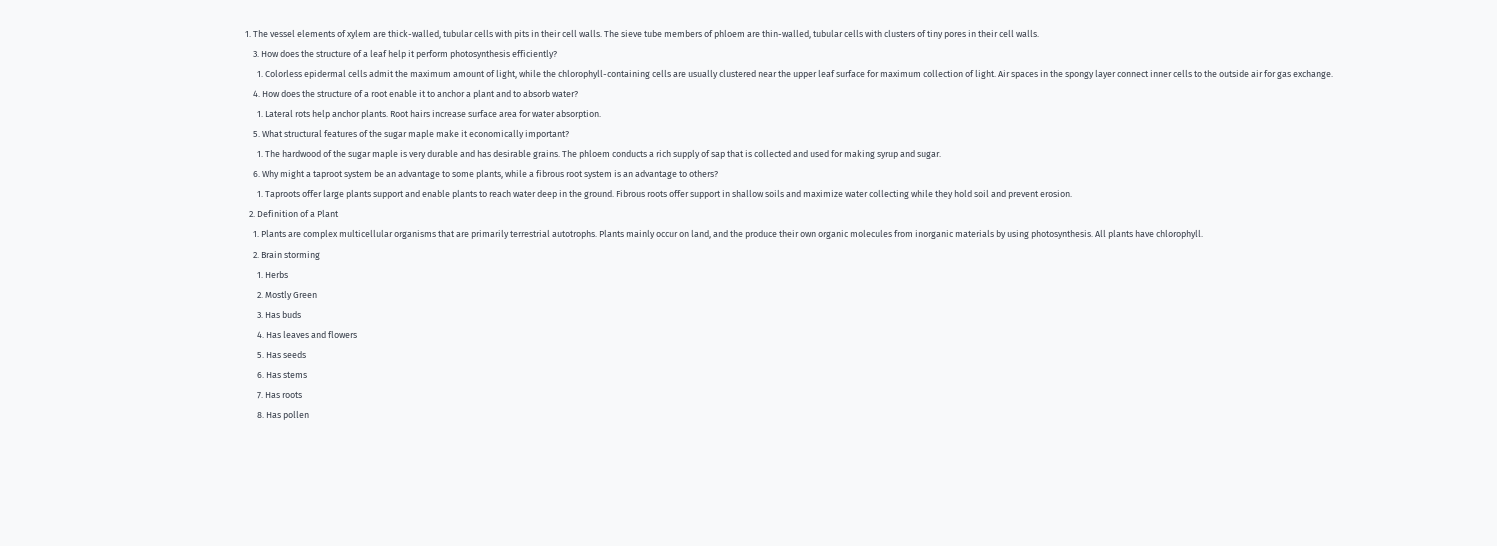1. The vessel elements of xylem are thick-walled, tubular cells with pits in their cell walls. The sieve tube members of phloem are thin-walled, tubular cells with clusters of tiny pores in their cell walls.
    3. How does the structure of a leaf help it perform photosynthesis efficiently?
      1. Colorless epidermal cells admit the maximum amount of light, while the chlorophyll-containing cells are usually clustered near the upper leaf surface for maximum collection of light. Air spaces in the spongy layer connect inner cells to the outside air for gas exchange.
    4. How does the structure of a root enable it to anchor a plant and to absorb water?
      1. Lateral rots help anchor plants. Root hairs increase surface area for water absorption.
    5. What structural features of the sugar maple make it economically important?
      1. The hardwood of the sugar maple is very durable and has desirable grains. The phloem conducts a rich supply of sap that is collected and used for making syrup and sugar.
    6. Why might a taproot system be an advantage to some plants, while a fibrous root system is an advantage to others?
      1. Taproots offer large plants support and enable plants to reach water deep in the ground. Fibrous roots offer support in shallow soils and maximize water collecting while they hold soil and prevent erosion.
  2. Definition of a Plant
    1. Plants are complex multicellular organisms that are primarily terrestrial autotrophs. Plants mainly occur on land, and the produce their own organic molecules from inorganic materials by using photosynthesis. All plants have chlorophyll.
    2. Brain storming
      1. Herbs
      2. Mostly Green
      3. Has buds
      4. Has leaves and flowers
      5. Has seeds
      6. Has stems
      7. Has roots
      8. Has pollen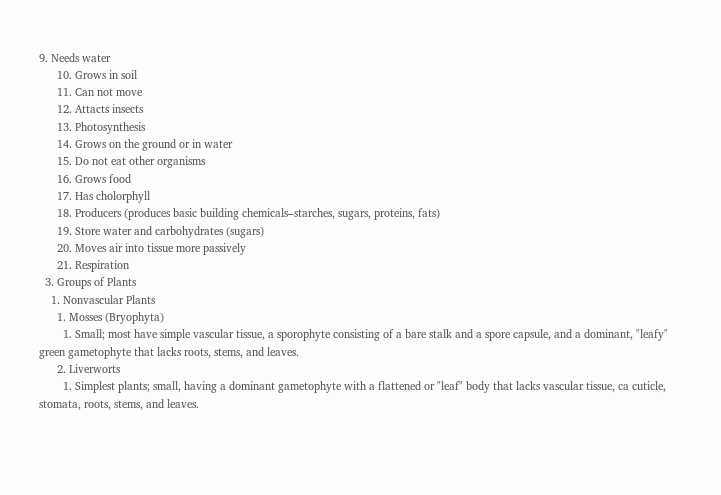9. Needs water
      10. Grows in soil
      11. Can not move
      12. Attacts insects
      13. Photosynthesis
      14. Grows on the ground or in water
      15. Do not eat other organisms
      16. Grows food
      17. Has cholorphyll
      18. Producers (produces basic building chemicals–starches, sugars, proteins, fats)
      19. Store water and carbohydrates (sugars)
      20. Moves air into tissue more passively
      21. Respiration
  3. Groups of Plants
    1. Nonvascular Plants
      1. Mosses (Bryophyta)
        1. Small; most have simple vascular tissue, a sporophyte consisting of a bare stalk and a spore capsule, and a dominant, "leafy" green gametophyte that lacks roots, stems, and leaves.
      2. Liverworts
        1. Simplest plants; small, having a dominant gametophyte with a flattened or "leaf" body that lacks vascular tissue, ca cuticle, stomata, roots, stems, and leaves.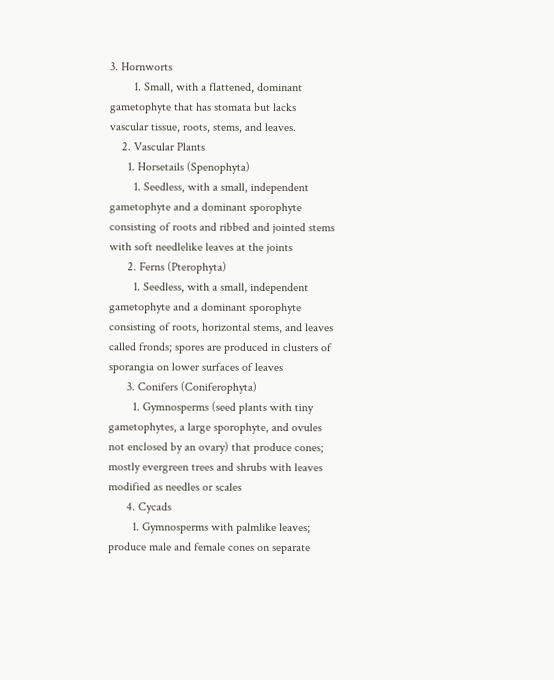3. Hornworts
        1. Small, with a flattened, dominant gametophyte that has stomata but lacks vascular tissue, roots, stems, and leaves.
    2. Vascular Plants
      1. Horsetails (Spenophyta)
        1. Seedless, with a small, independent gametophyte and a dominant sporophyte consisting of roots and ribbed and jointed stems with soft needlelike leaves at the joints
      2. Ferns (Pterophyta)
        1. Seedless, with a small, independent gametophyte and a dominant sporophyte consisting of roots, horizontal stems, and leaves called fronds; spores are produced in clusters of sporangia on lower surfaces of leaves
      3. Conifers (Coniferophyta)
        1. Gymnosperms (seed plants with tiny gametophytes, a large sporophyte, and ovules not enclosed by an ovary) that produce cones; mostly evergreen trees and shrubs with leaves modified as needles or scales
      4. Cycads
        1. Gymnosperms with palmlike leaves; produce male and female cones on separate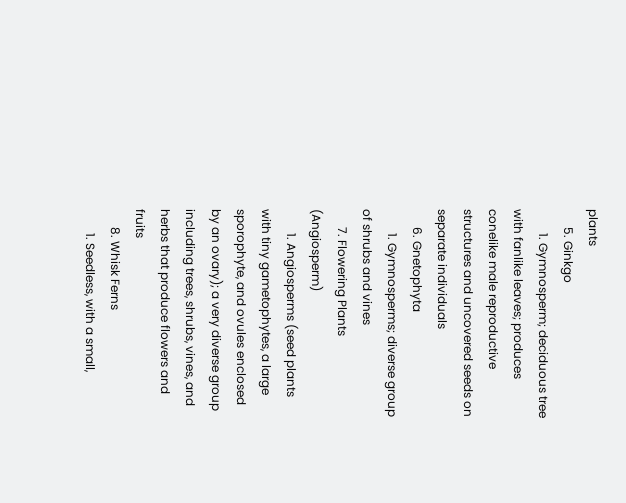plants
      5. Ginkgo
        1. Gymnosperm; deciduous tree with fanlike leaves; produces conelike male reproductive structures and uncovered seeds on separate individuals
      6. Gnetophyta
        1. Gymnosperms; diverse group of shrubs and vines
      7. Flowering Plants (Angiosperm)
        1. Angiosperms (seed plants with tiny gametophytes, a large sporophyte, and ovules enclosed by an ovary); a very diverse group including trees, shrubs, vines, and herbs that produce flowers and fruits
      8. Whisk Ferns
        1. Seedless, with a small,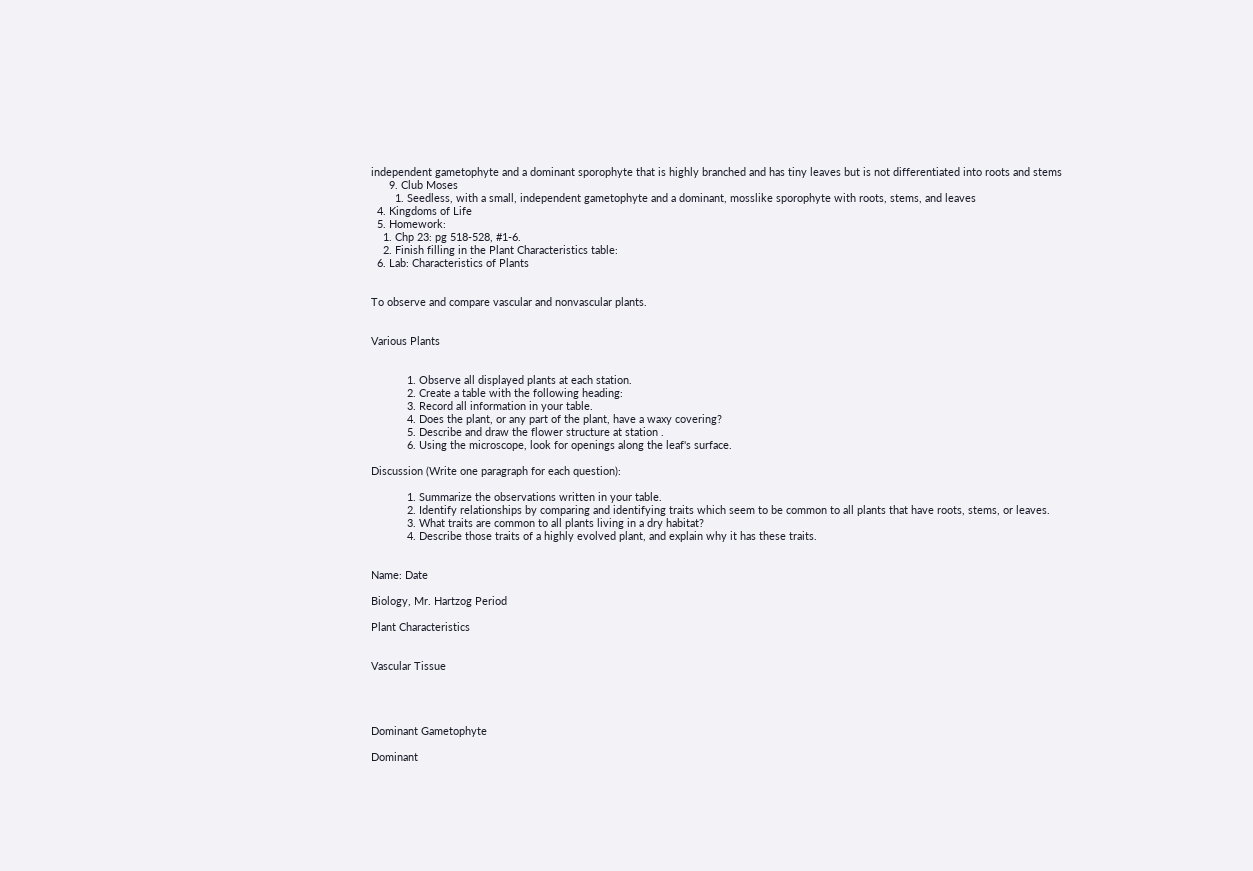independent gametophyte and a dominant sporophyte that is highly branched and has tiny leaves but is not differentiated into roots and stems
      9. Club Moses
        1. Seedless, with a small, independent gametophyte and a dominant, mosslike sporophyte with roots, stems, and leaves
  4. Kingdoms of Life
  5. Homework:
    1. Chp 23: pg 518-528, #1-6.
    2. Finish filling in the Plant Characteristics table:
  6. Lab: Characteristics of Plants


To observe and compare vascular and nonvascular plants.


Various Plants


            1. Observe all displayed plants at each station.
            2. Create a table with the following heading:
            3. Record all information in your table.
            4. Does the plant, or any part of the plant, have a waxy covering?
            5. Describe and draw the flower structure at station .
            6. Using the microscope, look for openings along the leaf's surface.

Discussion (Write one paragraph for each question):

            1. Summarize the observations written in your table.
            2. Identify relationships by comparing and identifying traits which seem to be common to all plants that have roots, stems, or leaves.
            3. What traits are common to all plants living in a dry habitat?
            4. Describe those traits of a highly evolved plant, and explain why it has these traits.


Name: Date

Biology, Mr. Hartzog Period

Plant Characteristics


Vascular Tissue




Dominant Gametophyte

Dominant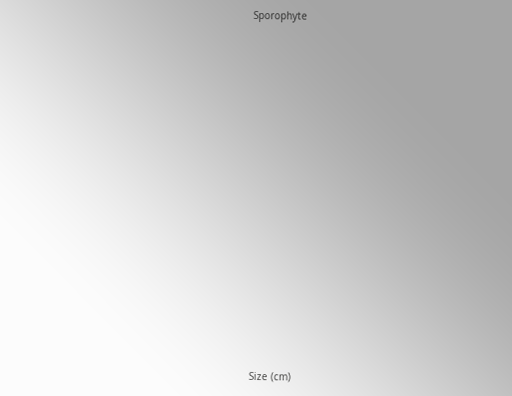Sporophyte


















Size (cm)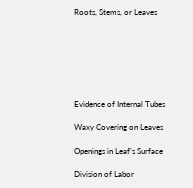Roots, Stems, or Leaves







Evidence of Internal Tubes

Waxy Covering on Leaves

Openings in Leaf's Surface

Division of Labor